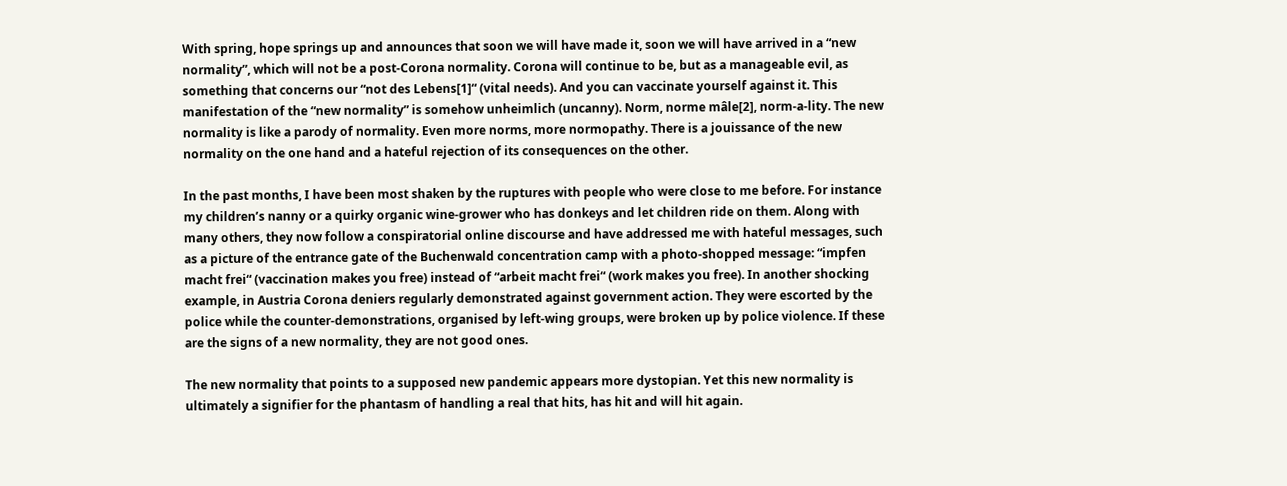With spring, hope springs up and announces that soon we will have made it, soon we will have arrived in a “new normality”, which will not be a post-Corona normality. Corona will continue to be, but as a manageable evil, as something that concerns our “not des Lebens[1]“ (vital needs). And you can vaccinate yourself against it. This manifestation of the “new normality” is somehow unheimlich (uncanny). Norm, norme mâle[2], norm-a-lity. The new normality is like a parody of normality. Even more norms, more normopathy. There is a jouissance of the new normality on the one hand and a hateful rejection of its consequences on the other.

In the past months, I have been most shaken by the ruptures with people who were close to me before. For instance my children’s nanny or a quirky organic wine-grower who has donkeys and let children ride on them. Along with many others, they now follow a conspiratorial online discourse and have addressed me with hateful messages, such as a picture of the entrance gate of the Buchenwald concentration camp with a photo-shopped message: “impfen macht frei“ (vaccination makes you free) instead of “arbeit macht frei“ (work makes you free). In another shocking example, in Austria Corona deniers regularly demonstrated against government action. They were escorted by the police while the counter-demonstrations, organised by left-wing groups, were broken up by police violence. If these are the signs of a new normality, they are not good ones.

The new normality that points to a supposed new pandemic appears more dystopian. Yet this new normality is ultimately a signifier for the phantasm of handling a real that hits, has hit and will hit again.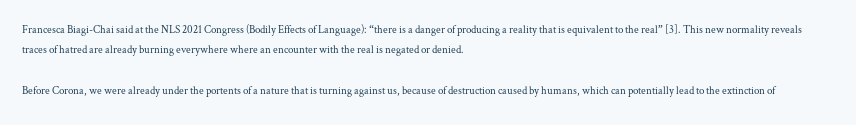Francesca Biagi-Chai said at the NLS 2021 Congress (Bodily Effects of Language): “there is a danger of producing a reality that is equivalent to the real” [3]. This new normality reveals traces of hatred are already burning everywhere where an encounter with the real is negated or denied.

Before Corona, we were already under the portents of a nature that is turning against us, because of destruction caused by humans, which can potentially lead to the extinction of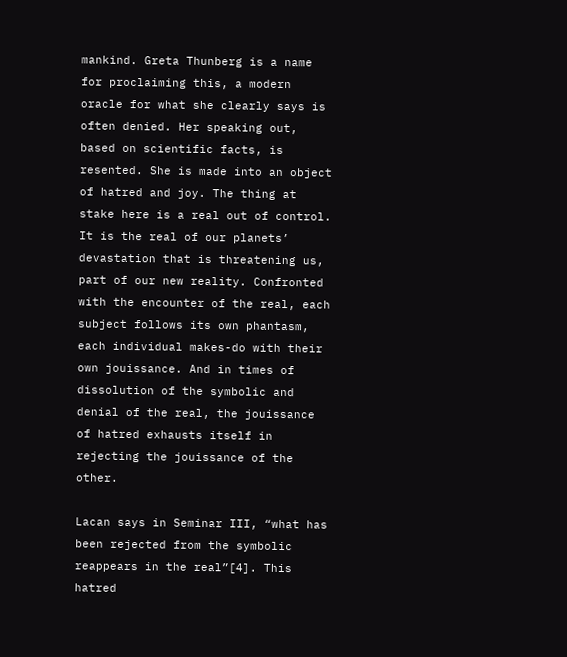mankind. Greta Thunberg is a name for proclaiming this, a modern oracle for what she clearly says is often denied. Her speaking out, based on scientific facts, is resented. She is made into an object of hatred and joy. The thing at stake here is a real out of control. It is the real of our planets’ devastation that is threatening us, part of our new reality. Confronted with the encounter of the real, each subject follows its own phantasm, each individual makes-do with their own jouissance. And in times of dissolution of the symbolic and denial of the real, the jouissance of hatred exhausts itself in rejecting the jouissance of the other.

Lacan says in Seminar III, “what has been rejected from the symbolic reappears in the real”[4]. This hatred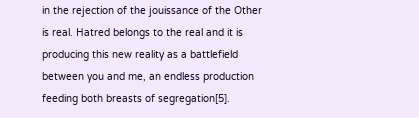in the rejection of the jouissance of the Other is real. Hatred belongs to the real and it is producing this new reality as a battlefield between you and me, an endless production feeding both breasts of segregation[5].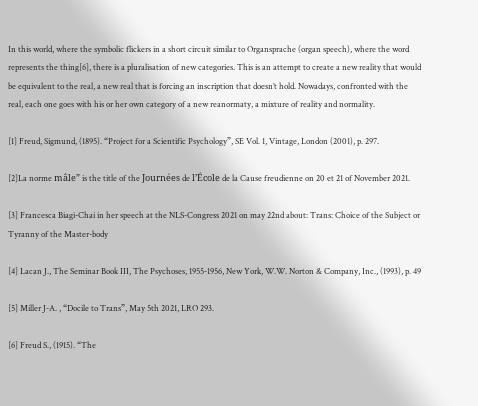In this world, where the symbolic flickers in a short circuit similar to Organsprache (organ speech), where the word represents the thing[6], there is a pluralisation of new categories. This is an attempt to create a new reality that would be equivalent to the real, a new real that is forcing an inscription that doesn’t hold. Nowadays, confronted with the real, each one goes with his or her own category of a new reanormaty, a mixture of reality and normality.

[1] Freud, Sigmund, (1895). “Project for a Scientific Psychology”, SE Vol. 1, Vintage, London (2001), p. 297.

[2]La norme mâle” is the title of the Journées de l’École de la Cause freudienne on 20 et 21 of November 2021.

[3] Francesca Biagi-Chai in her speech at the NLS-Congress 2021 on may 22nd about: Trans: Choice of the Subject or Tyranny of the Master-body

[4] Lacan J., The Seminar Book III, The Psychoses, 1955-1956, New York, W.W. Norton & Company, Inc., (1993), p. 49

[5] Miller J-A. , “Docile to Trans”, May 5th 2021, LRO 293.

[6] Freud S., (1915). “The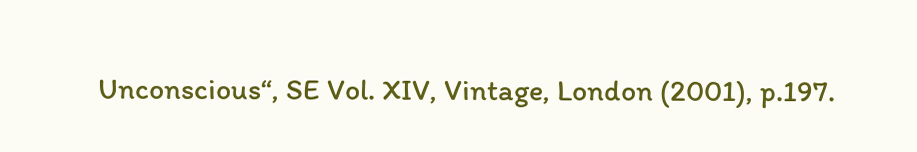Unconscious“, SE Vol. XIV, Vintage, London (2001), p.197.